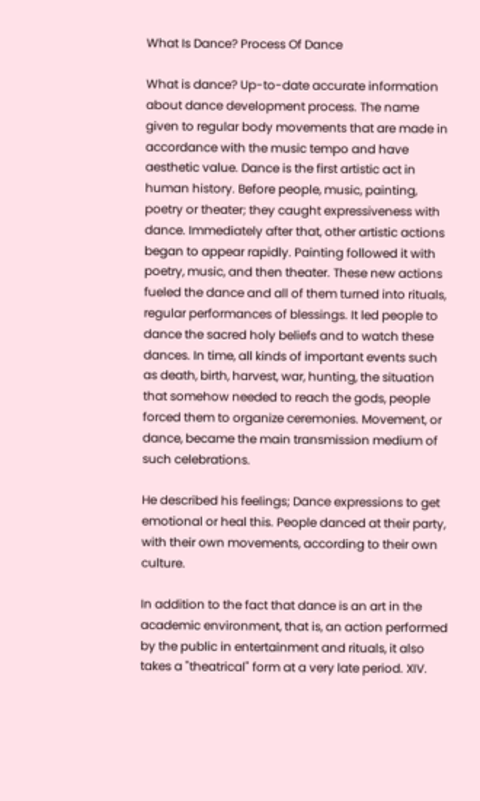What Is Dance? Process Of Dance

What is dance? Up-to-date accurate information about dance development process. The name given to regular body movements that are made in accordance with the music tempo and have aesthetic value. Dance is the first artistic act in human history. Before people, music, painting, poetry or theater; they caught expressiveness with dance. Immediately after that, other artistic actions began to appear rapidly. Painting followed it with poetry, music, and then theater. These new actions fueled the dance and all of them turned into rituals, regular performances of blessings. It led people to dance the sacred holy beliefs and to watch these dances. In time, all kinds of important events such as death, birth, harvest, war, hunting, the situation that somehow needed to reach the gods, people forced them to organize ceremonies. Movement, or dance, became the main transmission medium of such celebrations.

He described his feelings; Dance expressions to get emotional or heal this. People danced at their party, with their own movements, according to their own culture.

In addition to the fact that dance is an art in the academic environment, that is, an action performed by the public in entertainment and rituals, it also takes a "theatrical" form at a very late period. XIV.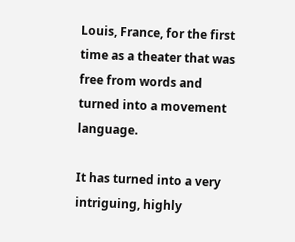Louis, France, for the first time as a theater that was free from words and turned into a movement language.

It has turned into a very intriguing, highly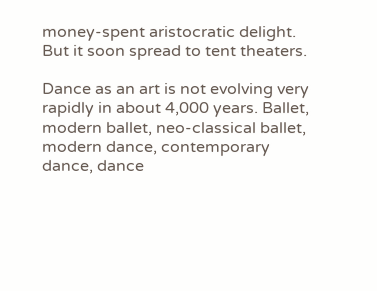money-spent aristocratic delight. But it soon spread to tent theaters.

Dance as an art is not evolving very rapidly in about 4,000 years. Ballet, modern ballet, neo-classical ballet, modern dance, contemporary dance, dance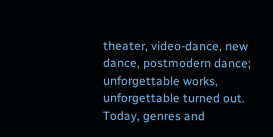theater, video-dance, new dance, postmodern dance; unforgettable works, unforgettable turned out. Today, genres and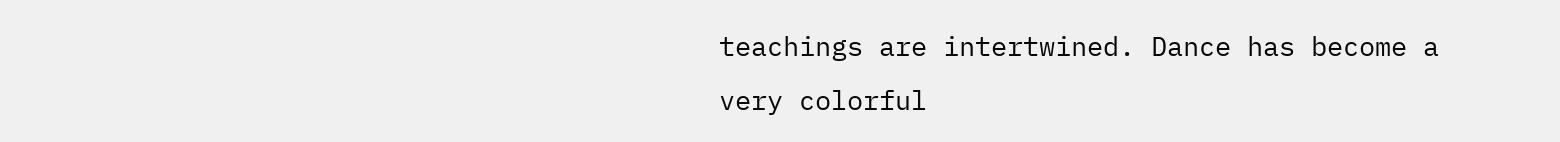teachings are intertwined. Dance has become a very colorful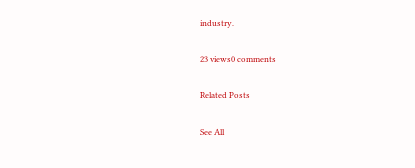industry.

23 views0 comments

Related Posts

See All